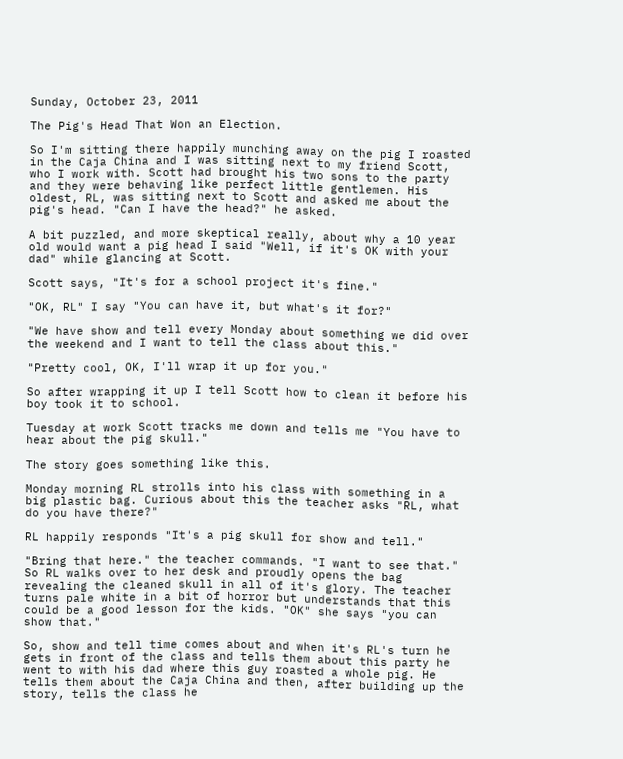Sunday, October 23, 2011

The Pig's Head That Won an Election.

So I'm sitting there happily munching away on the pig I roasted in the Caja China and I was sitting next to my friend Scott, who I work with. Scott had brought his two sons to the party and they were behaving like perfect little gentlemen. His oldest, RL, was sitting next to Scott and asked me about the pig's head. "Can I have the head?" he asked.

A bit puzzled, and more skeptical really, about why a 10 year old would want a pig head I said "Well, if it's OK with your dad" while glancing at Scott.

Scott says, "It's for a school project it's fine."

"OK, RL" I say "You can have it, but what's it for?"

"We have show and tell every Monday about something we did over the weekend and I want to tell the class about this."

"Pretty cool, OK, I'll wrap it up for you."

So after wrapping it up I tell Scott how to clean it before his boy took it to school.

Tuesday at work Scott tracks me down and tells me "You have to hear about the pig skull."

The story goes something like this.

Monday morning RL strolls into his class with something in a big plastic bag. Curious about this the teacher asks "RL, what do you have there?"

RL happily responds "It's a pig skull for show and tell."

"Bring that here." the teacher commands. "I want to see that." So RL walks over to her desk and proudly opens the bag revealing the cleaned skull in all of it's glory. The teacher turns pale white in a bit of horror but understands that this could be a good lesson for the kids. "OK" she says "you can show that."

So, show and tell time comes about and when it's RL's turn he gets in front of the class and tells them about this party he went to with his dad where this guy roasted a whole pig. He tells them about the Caja China and then, after building up the story, tells the class he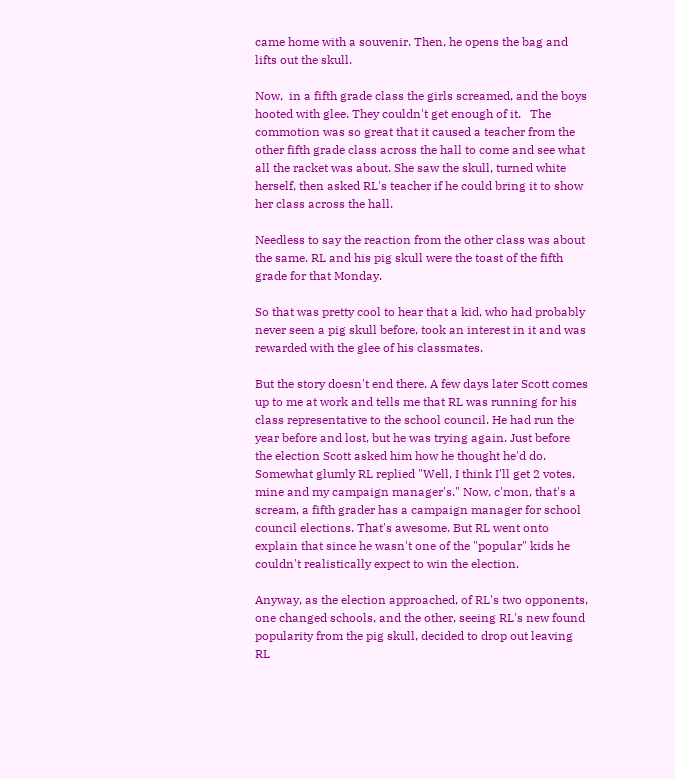came home with a souvenir. Then, he opens the bag and lifts out the skull.

Now,  in a fifth grade class the girls screamed, and the boys hooted with glee. They couldn't get enough of it.   The commotion was so great that it caused a teacher from the other fifth grade class across the hall to come and see what all the racket was about. She saw the skull, turned white herself, then asked RL's teacher if he could bring it to show her class across the hall.

Needless to say the reaction from the other class was about the same. RL and his pig skull were the toast of the fifth grade for that Monday.

So that was pretty cool to hear that a kid, who had probably never seen a pig skull before, took an interest in it and was rewarded with the glee of his classmates.

But the story doesn't end there. A few days later Scott comes up to me at work and tells me that RL was running for his class representative to the school council. He had run the year before and lost, but he was trying again. Just before the election Scott asked him how he thought he'd do. Somewhat glumly RL replied "Well, I think I'll get 2 votes, mine and my campaign manager's." Now, c'mon, that's a scream, a fifth grader has a campaign manager for school council elections. That's awesome. But RL went onto explain that since he wasn't one of the "popular" kids he couldn't realistically expect to win the election.

Anyway, as the election approached, of RL's two opponents, one changed schools, and the other, seeing RL's new found popularity from the pig skull, decided to drop out leaving RL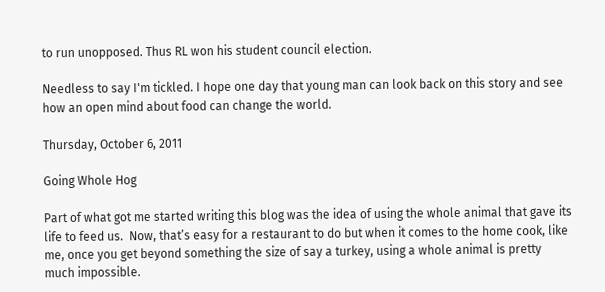to run unopposed. Thus RL won his student council election.

Needless to say I'm tickled. I hope one day that young man can look back on this story and see how an open mind about food can change the world.

Thursday, October 6, 2011

Going Whole Hog

Part of what got me started writing this blog was the idea of using the whole animal that gave its life to feed us.  Now, that’s easy for a restaurant to do but when it comes to the home cook, like me, once you get beyond something the size of say a turkey, using a whole animal is pretty much impossible.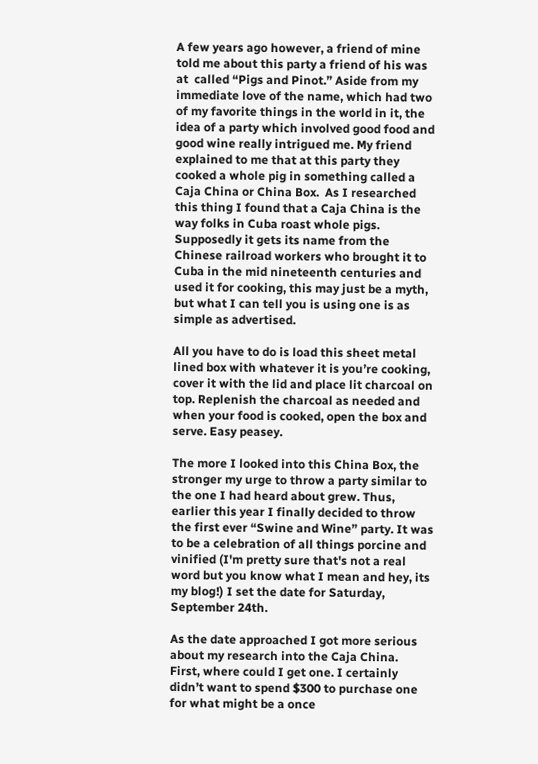A few years ago however, a friend of mine told me about this party a friend of his was at  called “Pigs and Pinot.” Aside from my immediate love of the name, which had two of my favorite things in the world in it, the idea of a party which involved good food and good wine really intrigued me. My friend explained to me that at this party they cooked a whole pig in something called a Caja China or China Box.  As I researched this thing I found that a Caja China is the way folks in Cuba roast whole pigs. Supposedly it gets its name from the Chinese railroad workers who brought it to Cuba in the mid nineteenth centuries and used it for cooking, this may just be a myth, but what I can tell you is using one is as simple as advertised.

All you have to do is load this sheet metal lined box with whatever it is you’re cooking, cover it with the lid and place lit charcoal on top. Replenish the charcoal as needed and when your food is cooked, open the box and serve. Easy peasey.

The more I looked into this China Box, the stronger my urge to throw a party similar to the one I had heard about grew. Thus, earlier this year I finally decided to throw the first ever “Swine and Wine” party. It was to be a celebration of all things porcine and vinified (I'm pretty sure that's not a real word but you know what I mean and hey, its my blog!) I set the date for Saturday, September 24th.

As the date approached I got more serious about my research into the Caja China.  First, where could I get one. I certainly didn’t want to spend $300 to purchase one for what might be a once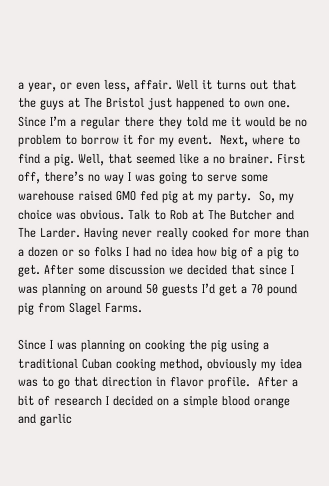a year, or even less, affair. Well it turns out that the guys at The Bristol just happened to own one.  Since I’m a regular there they told me it would be no problem to borrow it for my event.  Next, where to find a pig. Well, that seemed like a no brainer. First off, there’s no way I was going to serve some warehouse raised GMO fed pig at my party.  So, my choice was obvious. Talk to Rob at The Butcher and The Larder. Having never really cooked for more than a dozen or so folks I had no idea how big of a pig to get. After some discussion we decided that since I was planning on around 50 guests I’d get a 70 pound pig from Slagel Farms.

Since I was planning on cooking the pig using a traditional Cuban cooking method, obviously my idea was to go that direction in flavor profile.  After a bit of research I decided on a simple blood orange and garlic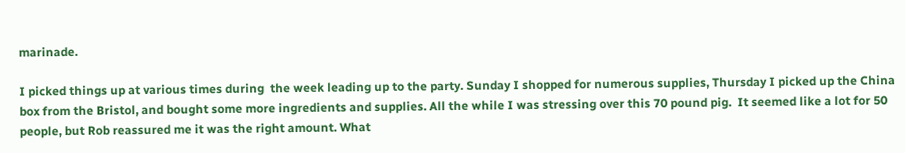marinade.

I picked things up at various times during  the week leading up to the party. Sunday I shopped for numerous supplies, Thursday I picked up the China box from the Bristol, and bought some more ingredients and supplies. All the while I was stressing over this 70 pound pig.  It seemed like a lot for 50 people, but Rob reassured me it was the right amount. What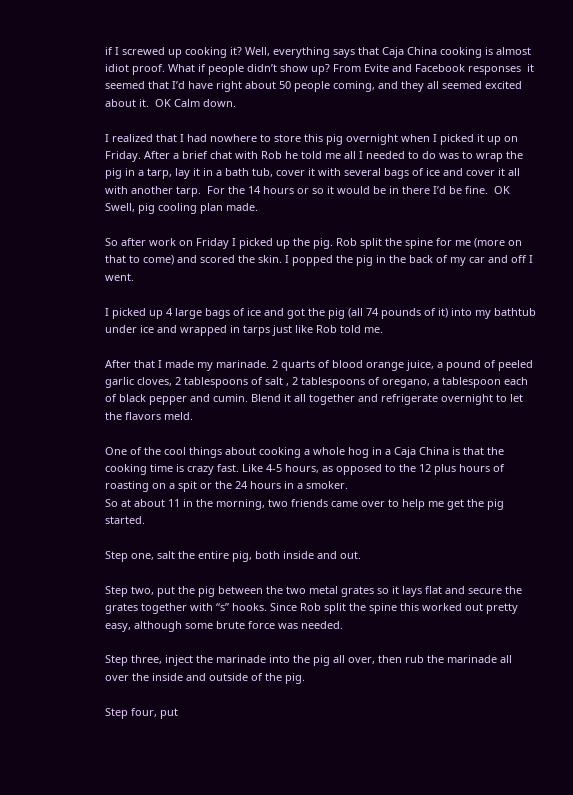if I screwed up cooking it? Well, everything says that Caja China cooking is almost idiot proof. What if people didn’t show up? From Evite and Facebook responses  it seemed that I’d have right about 50 people coming, and they all seemed excited about it.  OK Calm down.

I realized that I had nowhere to store this pig overnight when I picked it up on Friday. After a brief chat with Rob he told me all I needed to do was to wrap the pig in a tarp, lay it in a bath tub, cover it with several bags of ice and cover it all with another tarp.  For the 14 hours or so it would be in there I’d be fine.  OK Swell, pig cooling plan made.

So after work on Friday I picked up the pig. Rob split the spine for me (more on that to come) and scored the skin. I popped the pig in the back of my car and off I went.

I picked up 4 large bags of ice and got the pig (all 74 pounds of it) into my bathtub under ice and wrapped in tarps just like Rob told me.

After that I made my marinade. 2 quarts of blood orange juice, a pound of peeled garlic cloves, 2 tablespoons of salt , 2 tablespoons of oregano, a tablespoon each of black pepper and cumin. Blend it all together and refrigerate overnight to let the flavors meld.

One of the cool things about cooking a whole hog in a Caja China is that the cooking time is crazy fast. Like 4-5 hours, as opposed to the 12 plus hours of roasting on a spit or the 24 hours in a smoker.
So at about 11 in the morning, two friends came over to help me get the pig started.

Step one, salt the entire pig, both inside and out.

Step two, put the pig between the two metal grates so it lays flat and secure the grates together with “s” hooks. Since Rob split the spine this worked out pretty easy, although some brute force was needed.

Step three, inject the marinade into the pig all over, then rub the marinade all over the inside and outside of the pig.

Step four, put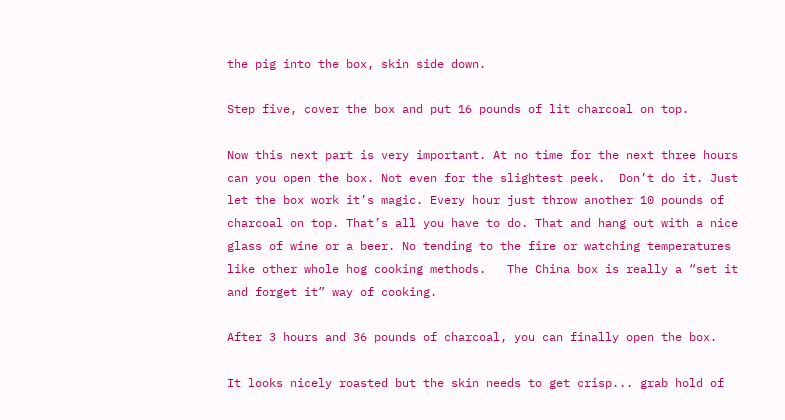the pig into the box, skin side down.

Step five, cover the box and put 16 pounds of lit charcoal on top.

Now this next part is very important. At no time for the next three hours can you open the box. Not even for the slightest peek.  Don’t do it. Just let the box work it’s magic. Every hour just throw another 10 pounds of charcoal on top. That’s all you have to do. That and hang out with a nice glass of wine or a beer. No tending to the fire or watching temperatures like other whole hog cooking methods.   The China box is really a “set it and forget it” way of cooking.

After 3 hours and 36 pounds of charcoal, you can finally open the box.

It looks nicely roasted but the skin needs to get crisp... grab hold of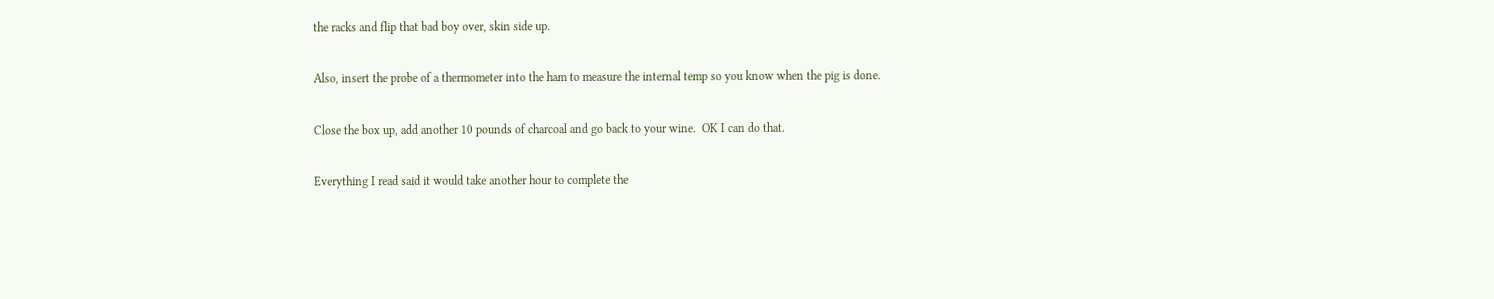the racks and flip that bad boy over, skin side up.

Also, insert the probe of a thermometer into the ham to measure the internal temp so you know when the pig is done.

Close the box up, add another 10 pounds of charcoal and go back to your wine.  OK I can do that.

Everything I read said it would take another hour to complete the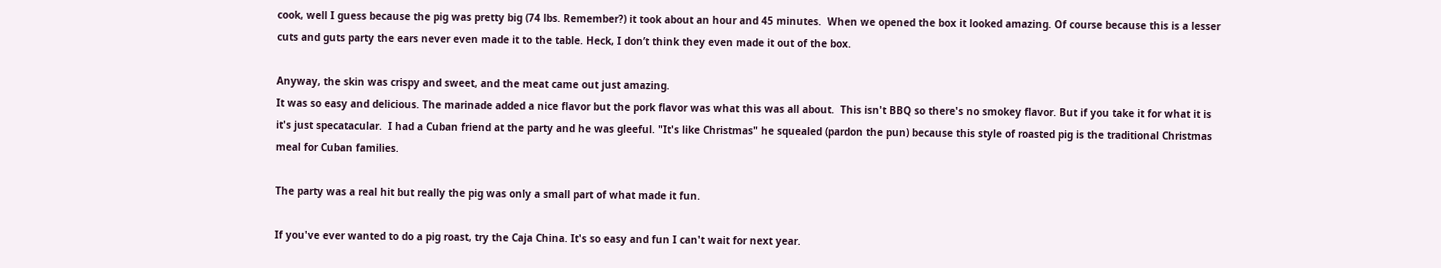cook, well I guess because the pig was pretty big (74 lbs. Remember?) it took about an hour and 45 minutes.  When we opened the box it looked amazing. Of course because this is a lesser cuts and guts party the ears never even made it to the table. Heck, I don’t think they even made it out of the box.

Anyway, the skin was crispy and sweet, and the meat came out just amazing.
It was so easy and delicious. The marinade added a nice flavor but the pork flavor was what this was all about.  This isn't BBQ so there's no smokey flavor. But if you take it for what it is it's just specatacular.  I had a Cuban friend at the party and he was gleeful. "It's like Christmas" he squealed (pardon the pun) because this style of roasted pig is the traditional Christmas meal for Cuban families.

The party was a real hit but really the pig was only a small part of what made it fun.

If you've ever wanted to do a pig roast, try the Caja China. It's so easy and fun I can't wait for next year.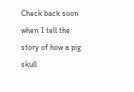Check back soon when I tell the story of how a pig skull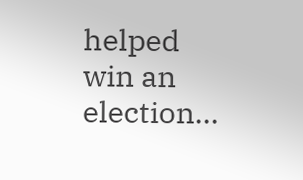helped win an election...